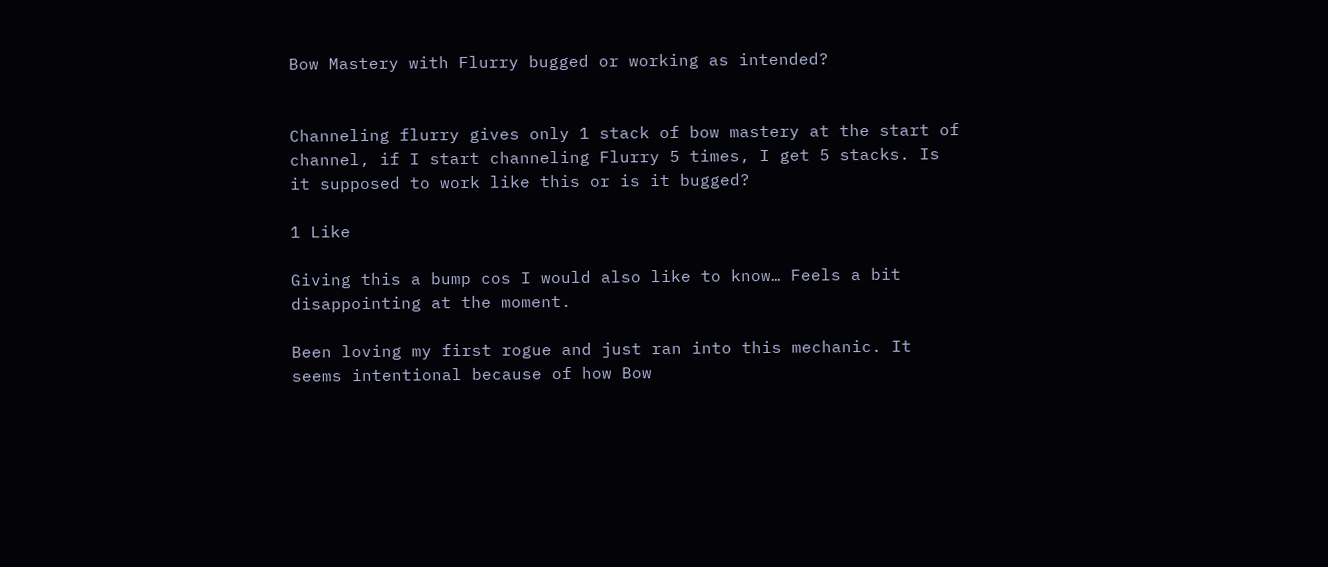Bow Mastery with Flurry bugged or working as intended?


Channeling flurry gives only 1 stack of bow mastery at the start of channel, if I start channeling Flurry 5 times, I get 5 stacks. Is it supposed to work like this or is it bugged?

1 Like

Giving this a bump cos I would also like to know… Feels a bit disappointing at the moment.

Been loving my first rogue and just ran into this mechanic. It seems intentional because of how Bow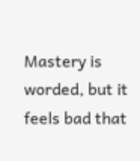Mastery is worded, but it feels bad that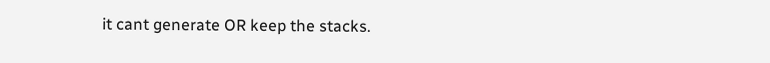it cant generate OR keep the stacks.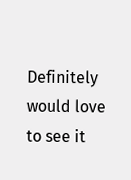Definitely would love to see it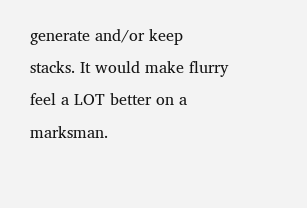generate and/or keep stacks. It would make flurry feel a LOT better on a marksman.